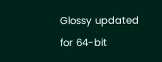Glossy updated for 64-bit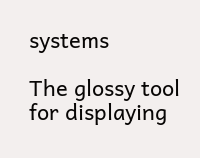systems

The glossy tool for displaying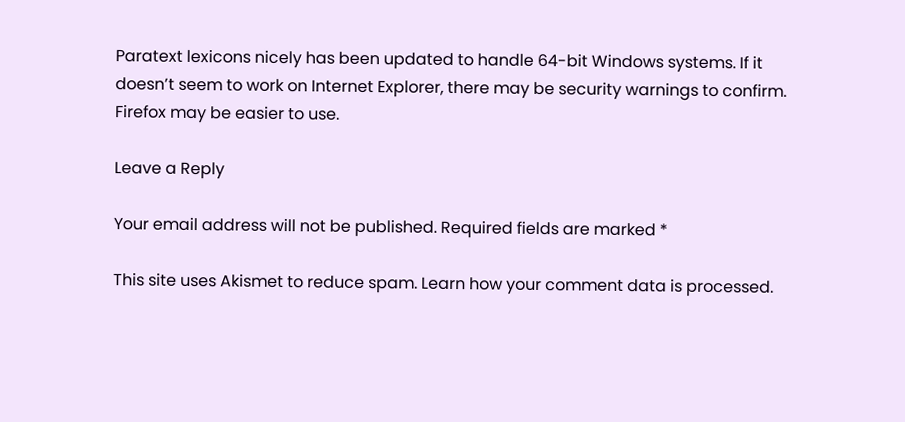Paratext lexicons nicely has been updated to handle 64-bit Windows systems. If it doesn’t seem to work on Internet Explorer, there may be security warnings to confirm. Firefox may be easier to use.

Leave a Reply

Your email address will not be published. Required fields are marked *

This site uses Akismet to reduce spam. Learn how your comment data is processed.